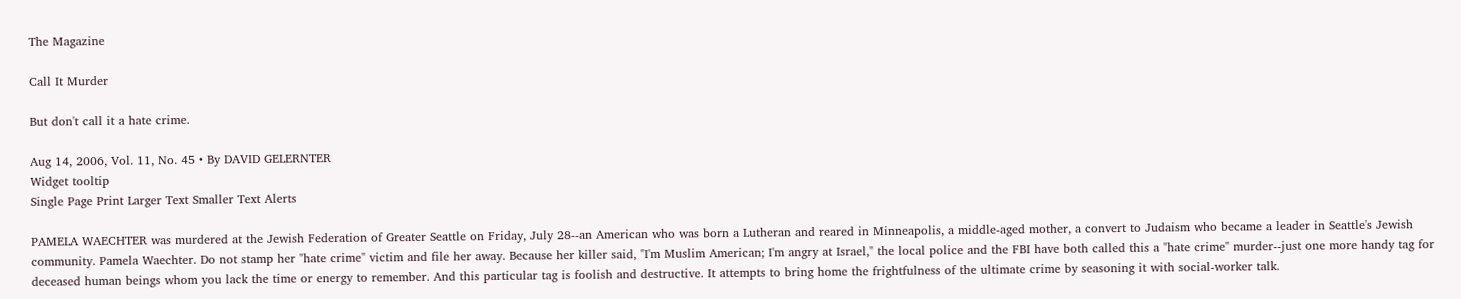The Magazine

Call It Murder

But don't call it a hate crime.

Aug 14, 2006, Vol. 11, No. 45 • By DAVID GELERNTER
Widget tooltip
Single Page Print Larger Text Smaller Text Alerts

PAMELA WAECHTER was murdered at the Jewish Federation of Greater Seattle on Friday, July 28--an American who was born a Lutheran and reared in Minneapolis, a middle-aged mother, a convert to Judaism who became a leader in Seattle's Jewish community. Pamela Waechter. Do not stamp her "hate crime" victim and file her away. Because her killer said, "I'm Muslim American; I'm angry at Israel," the local police and the FBI have both called this a "hate crime" murder--just one more handy tag for deceased human beings whom you lack the time or energy to remember. And this particular tag is foolish and destructive. It attempts to bring home the frightfulness of the ultimate crime by seasoning it with social-worker talk.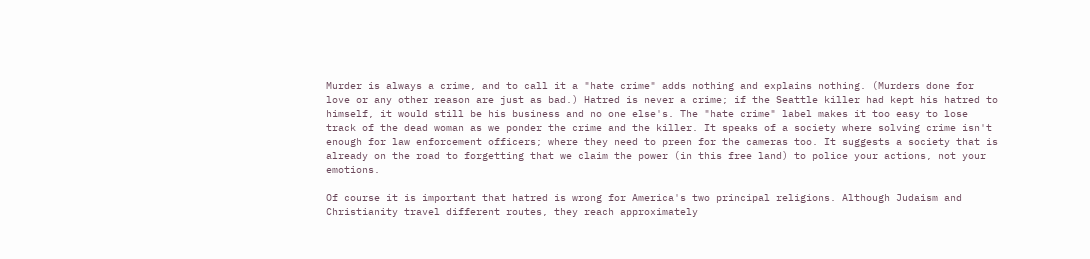Murder is always a crime, and to call it a "hate crime" adds nothing and explains nothing. (Murders done for love or any other reason are just as bad.) Hatred is never a crime; if the Seattle killer had kept his hatred to himself, it would still be his business and no one else's. The "hate crime" label makes it too easy to lose track of the dead woman as we ponder the crime and the killer. It speaks of a society where solving crime isn't enough for law enforcement officers; where they need to preen for the cameras too. It suggests a society that is already on the road to forgetting that we claim the power (in this free land) to police your actions, not your emotions.

Of course it is important that hatred is wrong for America's two principal religions. Although Judaism and Christianity travel different routes, they reach approximately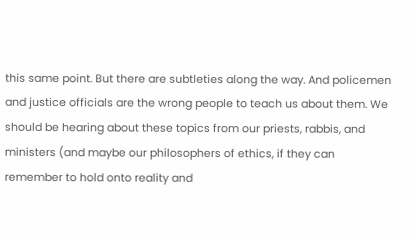this same point. But there are subtleties along the way. And policemen and justice officials are the wrong people to teach us about them. We should be hearing about these topics from our priests, rabbis, and ministers (and maybe our philosophers of ethics, if they can remember to hold onto reality and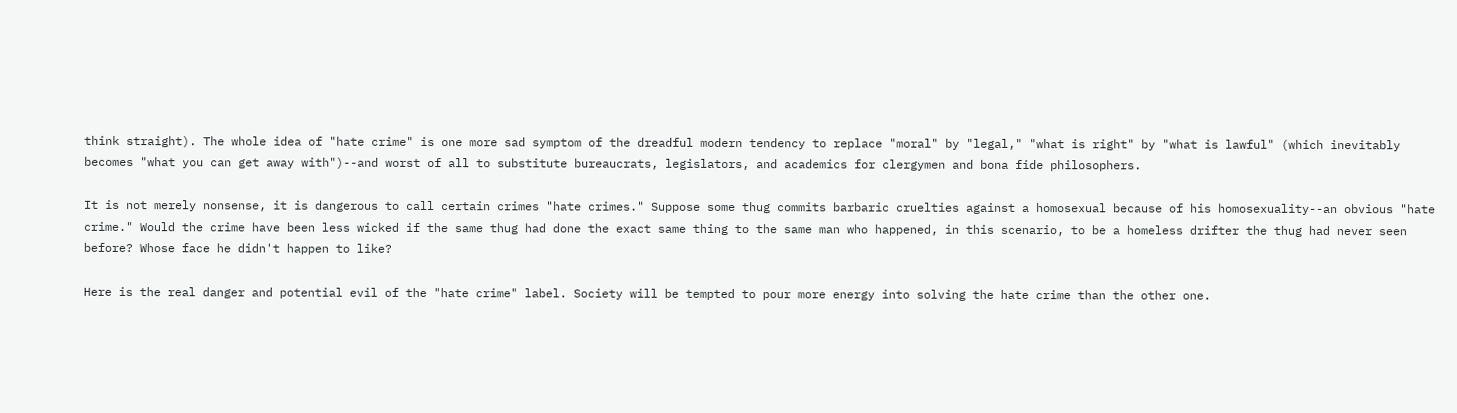think straight). The whole idea of "hate crime" is one more sad symptom of the dreadful modern tendency to replace "moral" by "legal," "what is right" by "what is lawful" (which inevitably becomes "what you can get away with")--and worst of all to substitute bureaucrats, legislators, and academics for clergymen and bona fide philosophers.

It is not merely nonsense, it is dangerous to call certain crimes "hate crimes." Suppose some thug commits barbaric cruelties against a homosexual because of his homosexuality--an obvious "hate crime." Would the crime have been less wicked if the same thug had done the exact same thing to the same man who happened, in this scenario, to be a homeless drifter the thug had never seen before? Whose face he didn't happen to like?

Here is the real danger and potential evil of the "hate crime" label. Society will be tempted to pour more energy into solving the hate crime than the other one.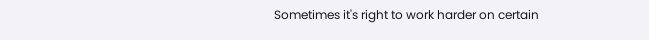Sometimes it's right to work harder on certain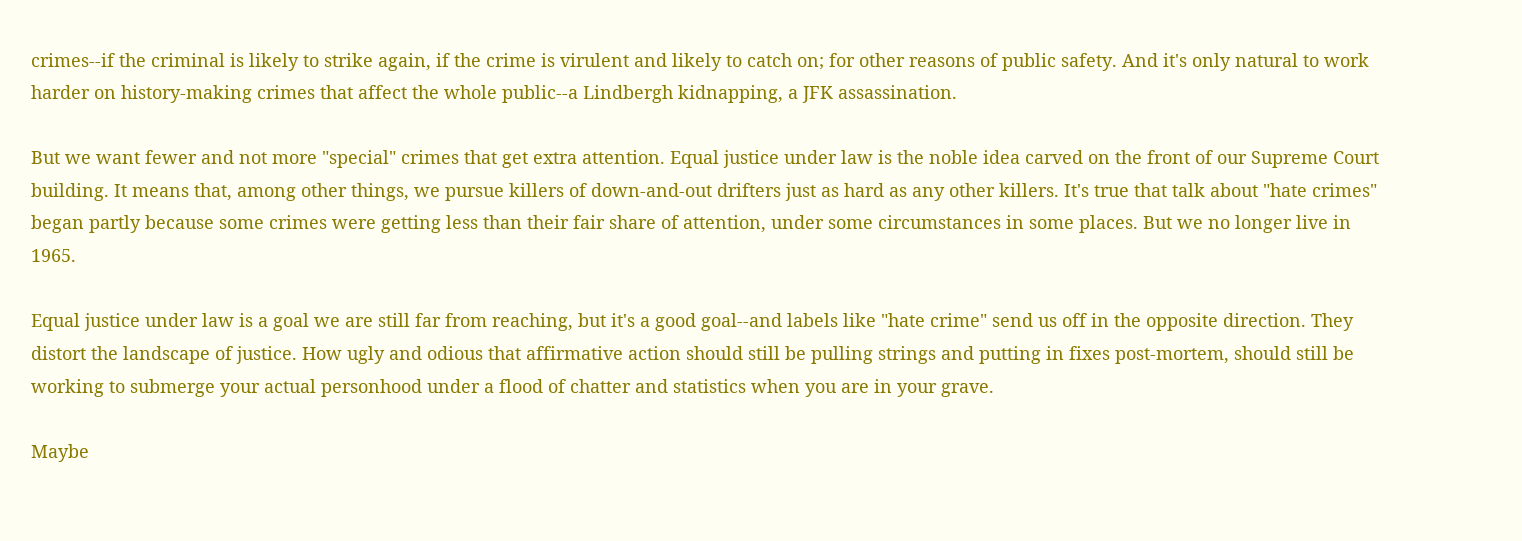crimes--if the criminal is likely to strike again, if the crime is virulent and likely to catch on; for other reasons of public safety. And it's only natural to work harder on history-making crimes that affect the whole public--a Lindbergh kidnapping, a JFK assassination.

But we want fewer and not more "special" crimes that get extra attention. Equal justice under law is the noble idea carved on the front of our Supreme Court building. It means that, among other things, we pursue killers of down-and-out drifters just as hard as any other killers. It's true that talk about "hate crimes" began partly because some crimes were getting less than their fair share of attention, under some circumstances in some places. But we no longer live in 1965.

Equal justice under law is a goal we are still far from reaching, but it's a good goal--and labels like "hate crime" send us off in the opposite direction. They distort the landscape of justice. How ugly and odious that affirmative action should still be pulling strings and putting in fixes post-mortem, should still be working to submerge your actual personhood under a flood of chatter and statistics when you are in your grave.

Maybe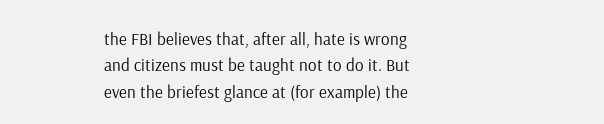the FBI believes that, after all, hate is wrong and citizens must be taught not to do it. But even the briefest glance at (for example) the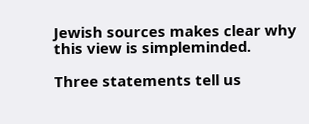Jewish sources makes clear why this view is simpleminded.

Three statements tell us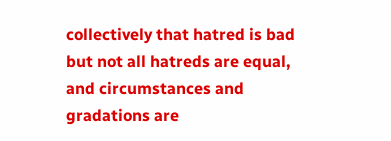collectively that hatred is bad but not all hatreds are equal, and circumstances and gradations are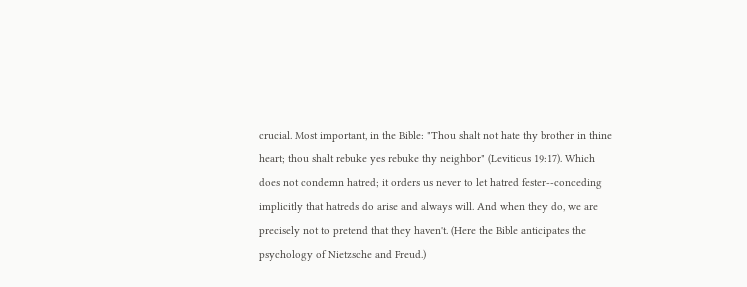crucial. Most important, in the Bible: "Thou shalt not hate thy brother in thine heart; thou shalt rebuke yes rebuke thy neighbor" (Leviticus 19:17). Which does not condemn hatred; it orders us never to let hatred fester--conceding implicitly that hatreds do arise and always will. And when they do, we are precisely not to pretend that they haven't. (Here the Bible anticipates the psychology of Nietzsche and Freud.)